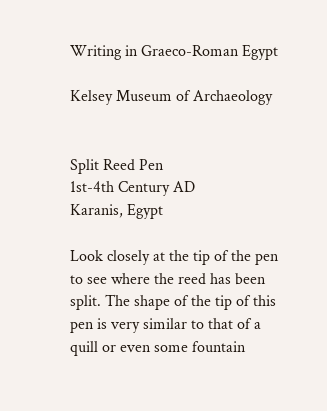Writing in Graeco-Roman Egypt

Kelsey Museum of Archaeology


Split Reed Pen
1st-4th Century AD
Karanis, Egypt

Look closely at the tip of the pen to see where the reed has been split. The shape of the tip of this pen is very similar to that of a quill or even some fountain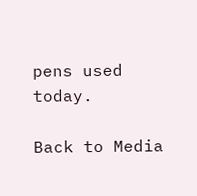pens used today.

Back to Media